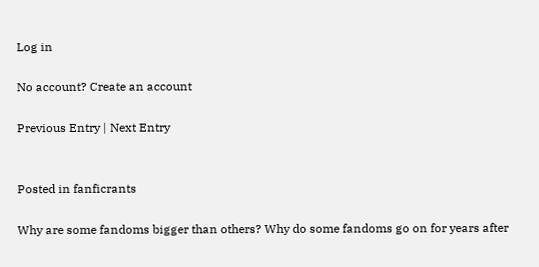Log in

No account? Create an account

Previous Entry | Next Entry


Posted in fanficrants

Why are some fandoms bigger than others? Why do some fandoms go on for years after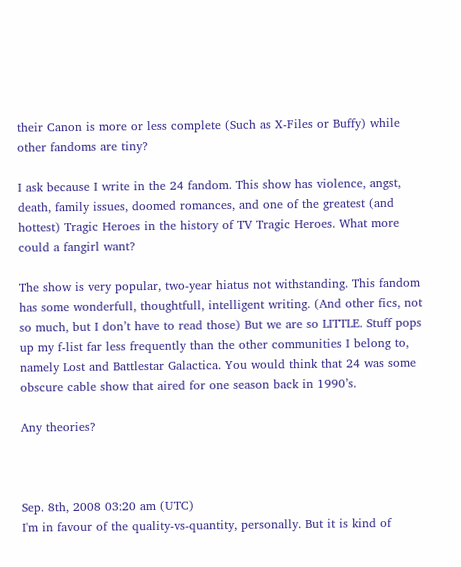their Canon is more or less complete (Such as X-Files or Buffy) while other fandoms are tiny?

I ask because I write in the 24 fandom. This show has violence, angst, death, family issues, doomed romances, and one of the greatest (and hottest) Tragic Heroes in the history of TV Tragic Heroes. What more could a fangirl want?

The show is very popular, two-year hiatus not withstanding. This fandom has some wonderfull, thoughtfull, intelligent writing. (And other fics, not so much, but I don’t have to read those) But we are so LITTLE. Stuff pops up my f-list far less frequently than the other communities I belong to, namely Lost and Battlestar Galactica. You would think that 24 was some obscure cable show that aired for one season back in 1990’s.

Any theories?



Sep. 8th, 2008 03:20 am (UTC)
I'm in favour of the quality-vs-quantity, personally. But it is kind of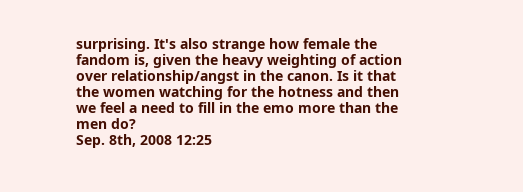surprising. It's also strange how female the fandom is, given the heavy weighting of action over relationship/angst in the canon. Is it that the women watching for the hotness and then we feel a need to fill in the emo more than the men do?
Sep. 8th, 2008 12:25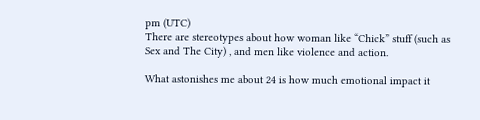pm (UTC)
There are stereotypes about how woman like “Chick” stuff (such as Sex and The City) , and men like violence and action.

What astonishes me about 24 is how much emotional impact it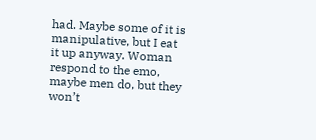had. Maybe some of it is manipulative, but I eat it up anyway. Woman respond to the emo, maybe men do, but they won’t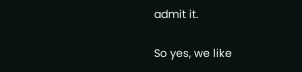admit it.

So yes, we like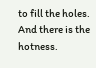to fill the holes. And there is the hotness.